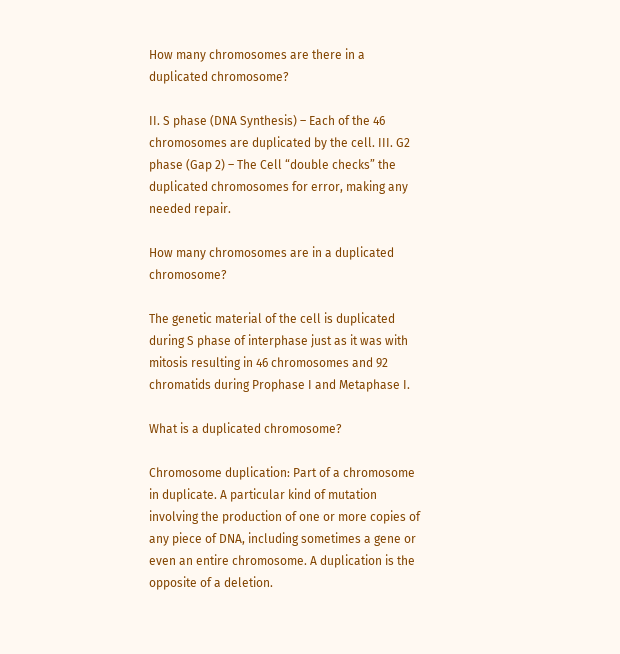How many chromosomes are there in a duplicated chromosome?

II. S phase (DNA Synthesis) – Each of the 46 chromosomes are duplicated by the cell. III. G2 phase (Gap 2) – The Cell “double checks” the duplicated chromosomes for error, making any needed repair.

How many chromosomes are in a duplicated chromosome?

The genetic material of the cell is duplicated during S phase of interphase just as it was with mitosis resulting in 46 chromosomes and 92 chromatids during Prophase I and Metaphase I.

What is a duplicated chromosome?

Chromosome duplication: Part of a chromosome in duplicate. A particular kind of mutation involving the production of one or more copies of any piece of DNA, including sometimes a gene or even an entire chromosome. A duplication is the opposite of a deletion.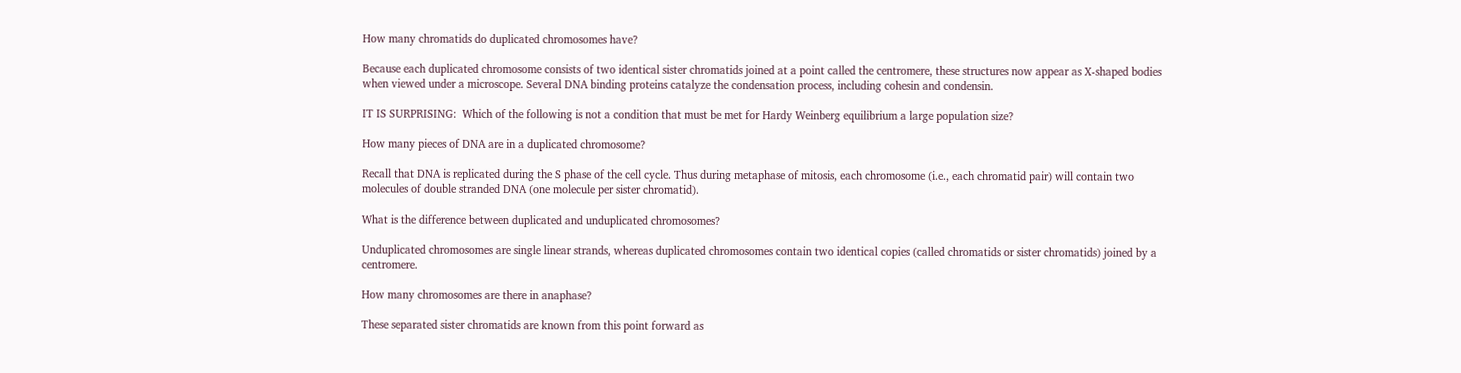How many chromatids do duplicated chromosomes have?

Because each duplicated chromosome consists of two identical sister chromatids joined at a point called the centromere, these structures now appear as X-shaped bodies when viewed under a microscope. Several DNA binding proteins catalyze the condensation process, including cohesin and condensin.

IT IS SURPRISING:  Which of the following is not a condition that must be met for Hardy Weinberg equilibrium a large population size?

How many pieces of DNA are in a duplicated chromosome?

Recall that DNA is replicated during the S phase of the cell cycle. Thus during metaphase of mitosis, each chromosome (i.e., each chromatid pair) will contain two molecules of double stranded DNA (one molecule per sister chromatid).

What is the difference between duplicated and unduplicated chromosomes?

Unduplicated chromosomes are single linear strands, whereas duplicated chromosomes contain two identical copies (called chromatids or sister chromatids) joined by a centromere.

How many chromosomes are there in anaphase?

These separated sister chromatids are known from this point forward as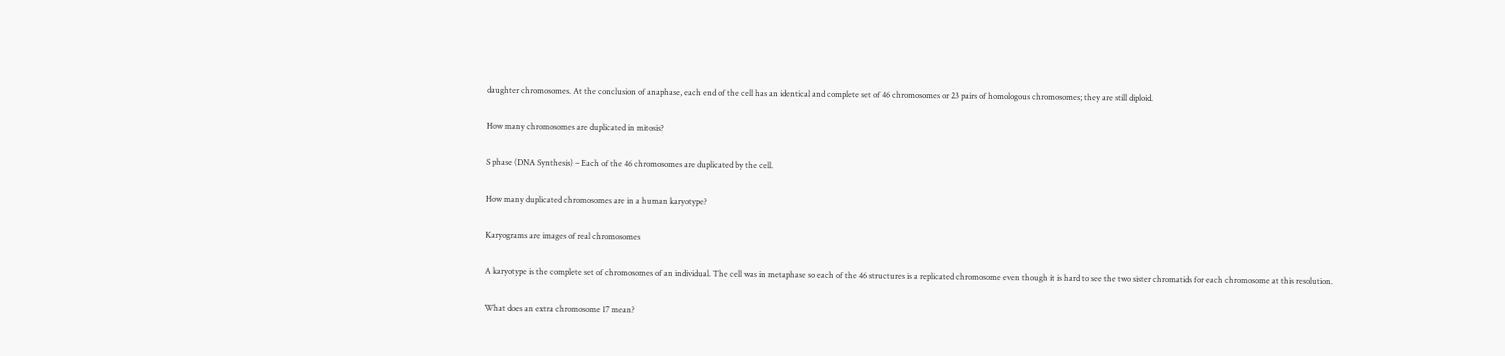daughter chromosomes. At the conclusion of anaphase, each end of the cell has an identical and complete set of 46 chromosomes or 23 pairs of homologous chromosomes; they are still diploid.

How many chromosomes are duplicated in mitosis?

S phase (DNA Synthesis) – Each of the 46 chromosomes are duplicated by the cell.

How many duplicated chromosomes are in a human karyotype?

Karyograms are images of real chromosomes

A karyotype is the complete set of chromosomes of an individual. The cell was in metaphase so each of the 46 structures is a replicated chromosome even though it is hard to see the two sister chromatids for each chromosome at this resolution.

What does an extra chromosome 17 mean?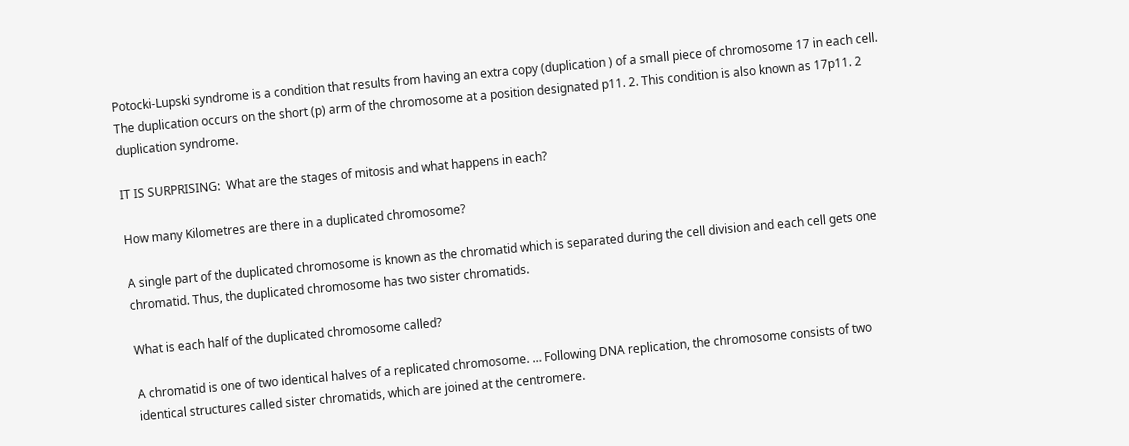Potocki-Lupski syndrome is a condition that results from having an extra copy (duplication ) of a small piece of chromosome 17 in each cell. The duplication occurs on the short (p) arm of the chromosome at a position designated p11. 2. This condition is also known as 17p11. 2 duplication syndrome.

IT IS SURPRISING:  What are the stages of mitosis and what happens in each?

How many Kilometres are there in a duplicated chromosome?

A single part of the duplicated chromosome is known as the chromatid which is separated during the cell division and each cell gets one chromatid. Thus, the duplicated chromosome has two sister chromatids.

What is each half of the duplicated chromosome called?

A chromatid is one of two identical halves of a replicated chromosome. … Following DNA replication, the chromosome consists of two identical structures called sister chromatids, which are joined at the centromere.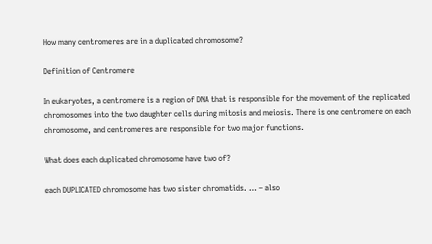How many centromeres are in a duplicated chromosome?

Definition of Centromere

In eukaryotes, a centromere is a region of DNA that is responsible for the movement of the replicated chromosomes into the two daughter cells during mitosis and meiosis. There is one centromere on each chromosome, and centromeres are responsible for two major functions.

What does each duplicated chromosome have two of?

each DUPLICATED chromosome has two sister chromatids. … – also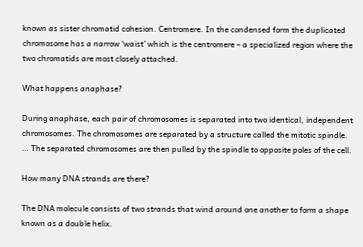known as sister chromatid cohesion. Centromere. In the condensed form the duplicated chromosome has a narrow ‘waist’ which is the centromere – a specialized region where the two chromatids are most closely attached.

What happens anaphase?

During anaphase, each pair of chromosomes is separated into two identical, independent chromosomes. The chromosomes are separated by a structure called the mitotic spindle. … The separated chromosomes are then pulled by the spindle to opposite poles of the cell.

How many DNA strands are there?

The DNA molecule consists of two strands that wind around one another to form a shape known as a double helix.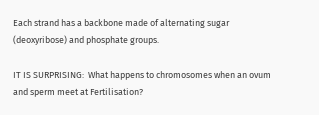Each strand has a backbone made of alternating sugar (deoxyribose) and phosphate groups.

IT IS SURPRISING:  What happens to chromosomes when an ovum and sperm meet at Fertilisation?